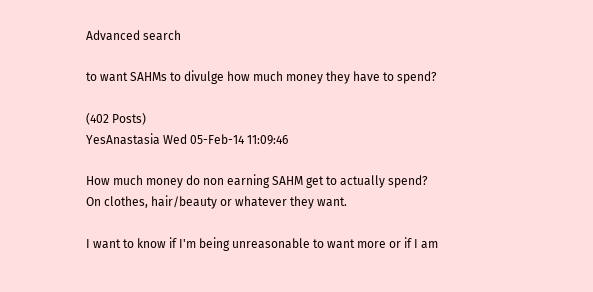Advanced search

to want SAHMs to divulge how much money they have to spend?

(402 Posts)
YesAnastasia Wed 05-Feb-14 11:09:46

How much money do non earning SAHM get to actually spend? On clothes, hair/beauty or whatever they want.

I want to know if I'm being unreasonable to want more or if I am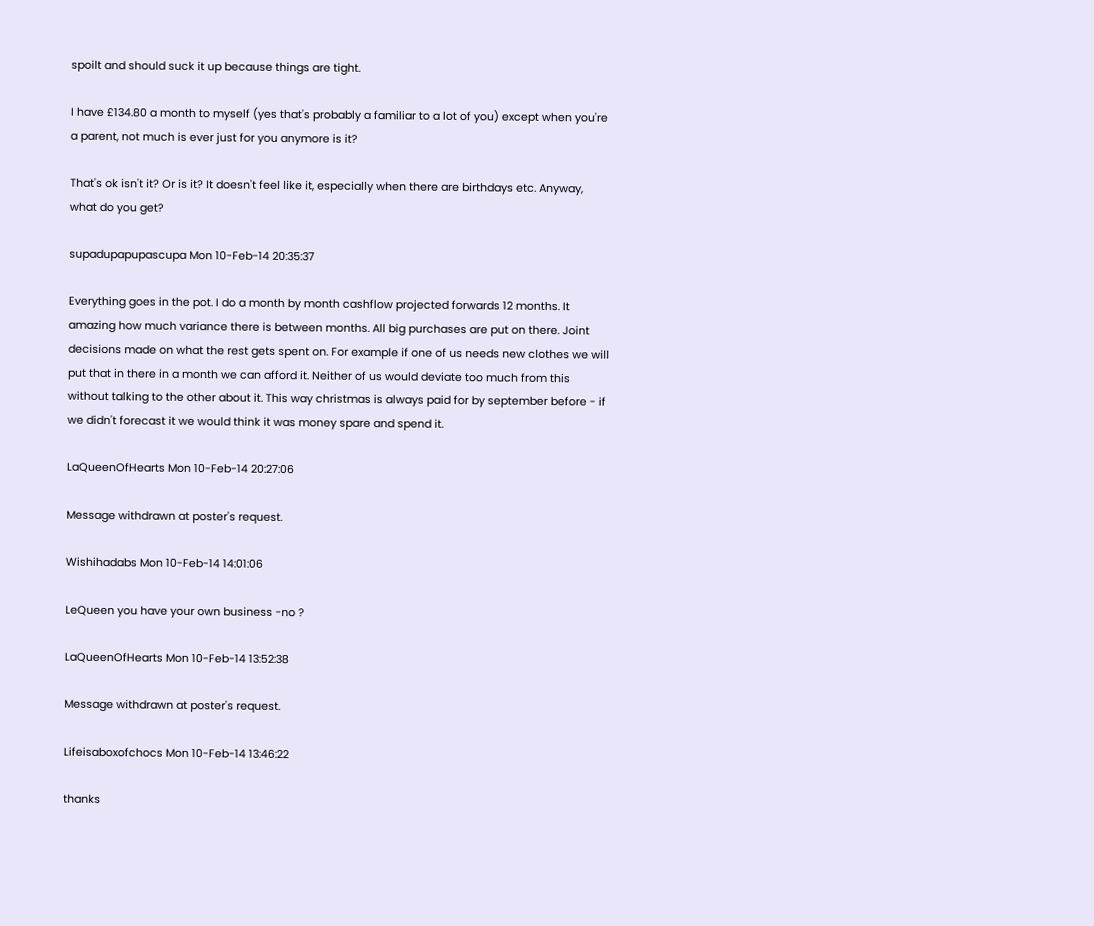spoilt and should suck it up because things are tight.

I have £134.80 a month to myself (yes that's probably a familiar to a lot of you) except when you're a parent, not much is ever just for you anymore is it?

That's ok isn't it? Or is it? It doesn't feel like it, especially when there are birthdays etc. Anyway, what do you get?

supadupapupascupa Mon 10-Feb-14 20:35:37

Everything goes in the pot. I do a month by month cashflow projected forwards 12 months. It amazing how much variance there is between months. All big purchases are put on there. Joint decisions made on what the rest gets spent on. For example if one of us needs new clothes we will put that in there in a month we can afford it. Neither of us would deviate too much from this without talking to the other about it. This way christmas is always paid for by september before - if we didn't forecast it we would think it was money spare and spend it.

LaQueenOfHearts Mon 10-Feb-14 20:27:06

Message withdrawn at poster's request.

Wishihadabs Mon 10-Feb-14 14:01:06

LeQueen you have your own business -no ?

LaQueenOfHearts Mon 10-Feb-14 13:52:38

Message withdrawn at poster's request.

Lifeisaboxofchocs Mon 10-Feb-14 13:46:22

thanks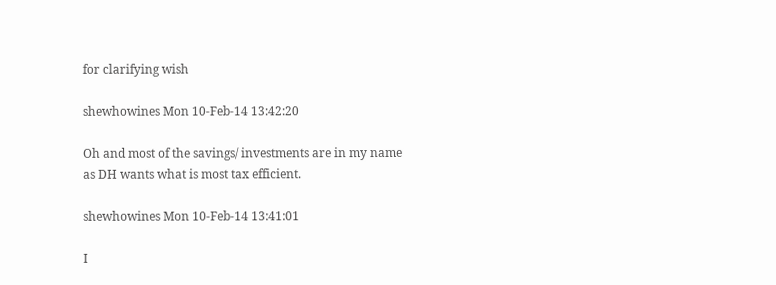for clarifying wish

shewhowines Mon 10-Feb-14 13:42:20

Oh and most of the savings/ investments are in my name as DH wants what is most tax efficient.

shewhowines Mon 10-Feb-14 13:41:01

I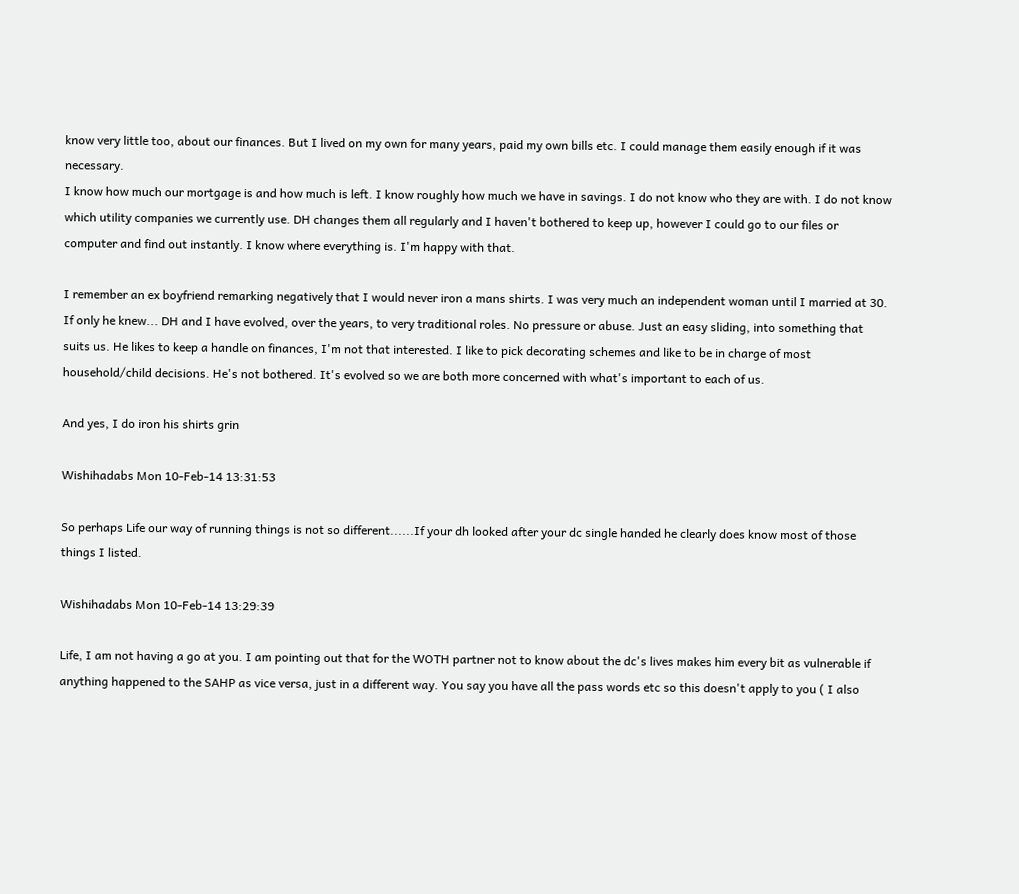know very little too, about our finances. But I lived on my own for many years, paid my own bills etc. I could manage them easily enough if it was necessary.
I know how much our mortgage is and how much is left. I know roughly how much we have in savings. I do not know who they are with. I do not know which utility companies we currently use. DH changes them all regularly and I haven't bothered to keep up, however I could go to our files or computer and find out instantly. I know where everything is. I'm happy with that.

I remember an ex boyfriend remarking negatively that I would never iron a mans shirts. I was very much an independent woman until I married at 30. If only he knew... DH and I have evolved, over the years, to very traditional roles. No pressure or abuse. Just an easy sliding, into something that suits us. He likes to keep a handle on finances, I'm not that interested. I like to pick decorating schemes and like to be in charge of most household/child decisions. He's not bothered. It's evolved so we are both more concerned with what's important to each of us.

And yes, I do iron his shirts grin

Wishihadabs Mon 10-Feb-14 13:31:53

So perhaps Life our way of running things is not so different......If your dh looked after your dc single handed he clearly does know most of those things I listed.

Wishihadabs Mon 10-Feb-14 13:29:39

Life, I am not having a go at you. I am pointing out that for the WOTH partner not to know about the dc's lives makes him every bit as vulnerable if anything happened to the SAHP as vice versa, just in a different way. You say you have all the pass words etc so this doesn't apply to you ( I also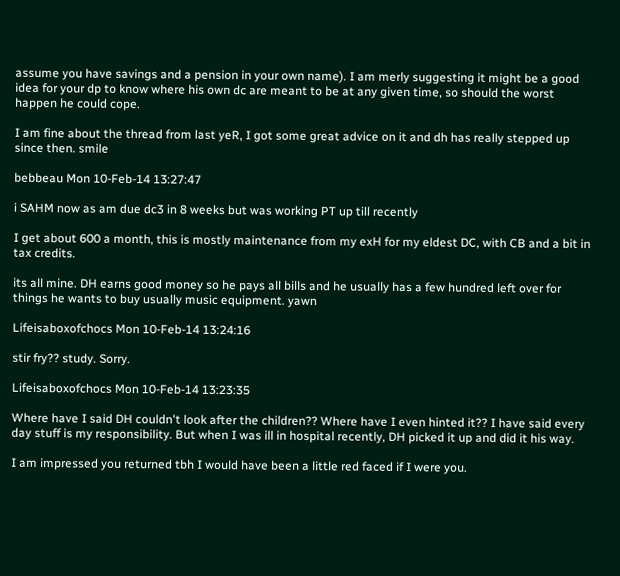assume you have savings and a pension in your own name). I am merly suggesting it might be a good idea for your dp to know where his own dc are meant to be at any given time, so should the worst happen he could cope.

I am fine about the thread from last yeR, I got some great advice on it and dh has really stepped up since then. smile

bebbeau Mon 10-Feb-14 13:27:47

i SAHM now as am due dc3 in 8 weeks but was working PT up till recently

I get about 600 a month, this is mostly maintenance from my exH for my eldest DC, with CB and a bit in tax credits.

its all mine. DH earns good money so he pays all bills and he usually has a few hundred left over for things he wants to buy usually music equipment. yawn

Lifeisaboxofchocs Mon 10-Feb-14 13:24:16

stir fry?? study. Sorry.

Lifeisaboxofchocs Mon 10-Feb-14 13:23:35

Where have I said DH couldn't look after the children?? Where have I even hinted it?? I have said every day stuff is my responsibility. But when I was ill in hospital recently, DH picked it up and did it his way.

I am impressed you returned tbh I would have been a little red faced if I were you.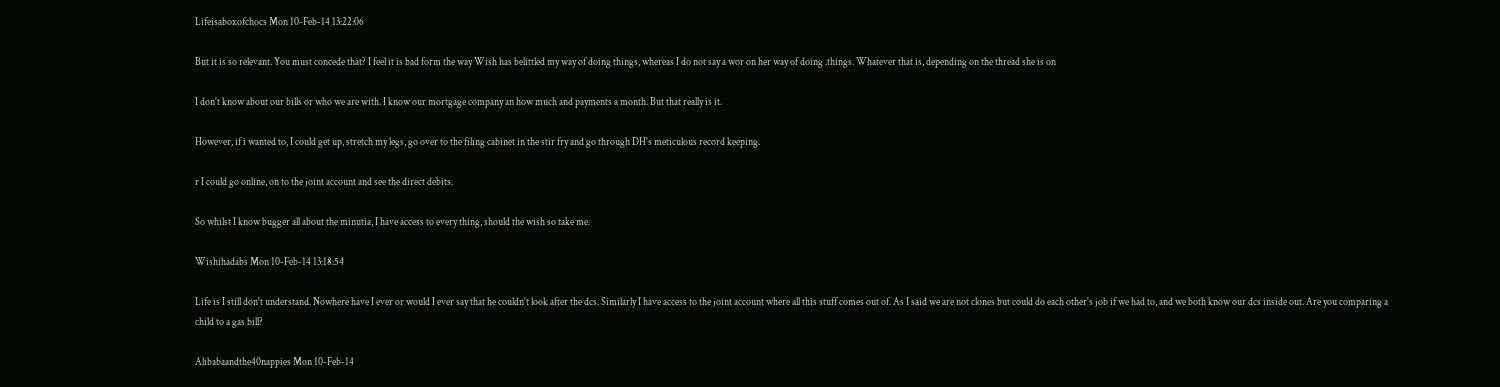Lifeisaboxofchocs Mon 10-Feb-14 13:22:06

But it is so relevant. You must concede that? I feel it is bad form the way Wish has belittled my way of doing things, whereas I do not say a wor on her way of doing .things. Whatever that is, depending on the thread she is on

I don't know about our bills or who we are with. I know our mortgage company an how much and payments a month. But that really is it.

However, if i wanted to, I could get up, stretch my legs, go over to the filing cabinet in the stir fry and go through DH's meticulous record keeping.

r I could go online, on to the joint account and see the direct debits.

So whilst I know bugger all about the minutia, I have access to every thing, should the wish so take me.

Wishihadabs Mon 10-Feb-14 13:18:54

Life is I still don't understand. Nowhere have I ever or would I ever say that he couldn't look after the dcs. Similarly I have access to the joint account where all this stuff comes out of. As I said we are not clones but could do each other's job if we had to, and we both know our dcs inside out. Are you comparing a child to a gas bill?

Alibabaandthe40nappies Mon 10-Feb-14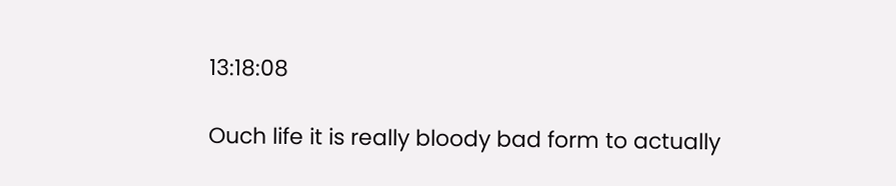13:18:08

Ouch life it is really bloody bad form to actually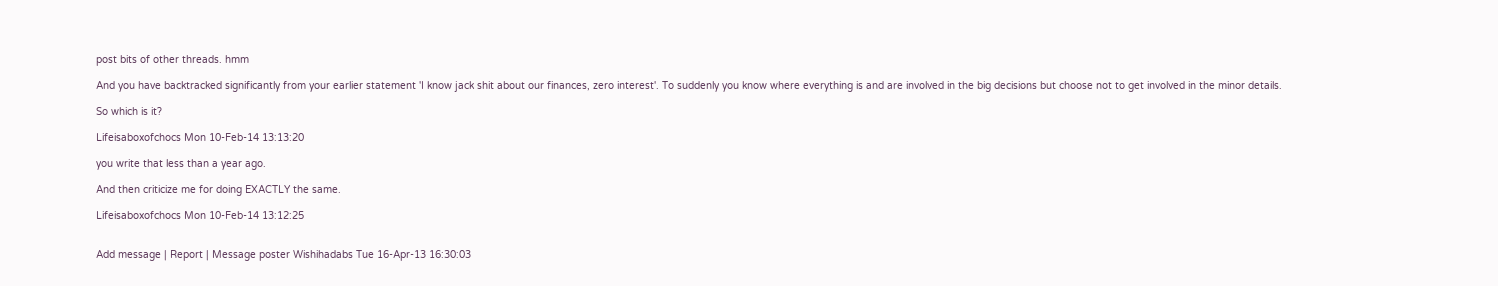post bits of other threads. hmm

And you have backtracked significantly from your earlier statement 'I know jack shit about our finances, zero interest'. To suddenly you know where everything is and are involved in the big decisions but choose not to get involved in the minor details.

So which is it?

Lifeisaboxofchocs Mon 10-Feb-14 13:13:20

you write that less than a year ago.

And then criticize me for doing EXACTLY the same.

Lifeisaboxofchocs Mon 10-Feb-14 13:12:25


Add message | Report | Message poster Wishihadabs Tue 16-Apr-13 16:30:03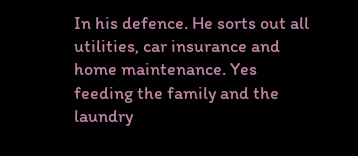In his defence. He sorts out all utilities, car insurance and home maintenance. Yes feeding the family and the laundry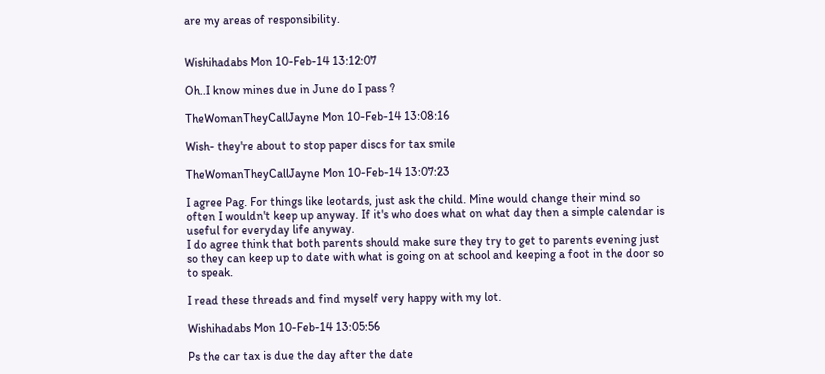are my areas of responsibility.


Wishihadabs Mon 10-Feb-14 13:12:07

Oh..I know mines due in June do I pass ?

TheWomanTheyCallJayne Mon 10-Feb-14 13:08:16

Wish- they're about to stop paper discs for tax smile

TheWomanTheyCallJayne Mon 10-Feb-14 13:07:23

I agree Pag. For things like leotards, just ask the child. Mine would change their mind so often I wouldn't keep up anyway. If it's who does what on what day then a simple calendar is useful for everyday life anyway.
I do agree think that both parents should make sure they try to get to parents evening just so they can keep up to date with what is going on at school and keeping a foot in the door so to speak.

I read these threads and find myself very happy with my lot.

Wishihadabs Mon 10-Feb-14 13:05:56

Ps the car tax is due the day after the date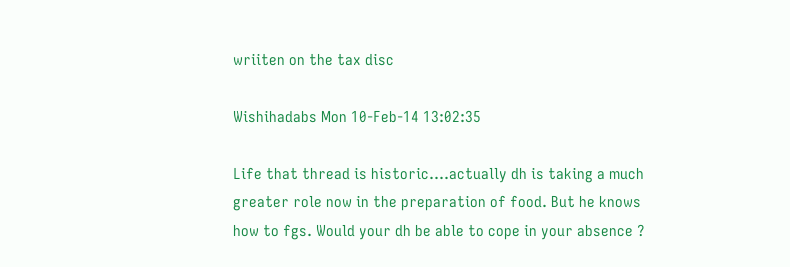wriiten on the tax disc

Wishihadabs Mon 10-Feb-14 13:02:35

Life that thread is historic....actually dh is taking a much greater role now in the preparation of food. But he knows how to fgs. Would your dh be able to cope in your absence ?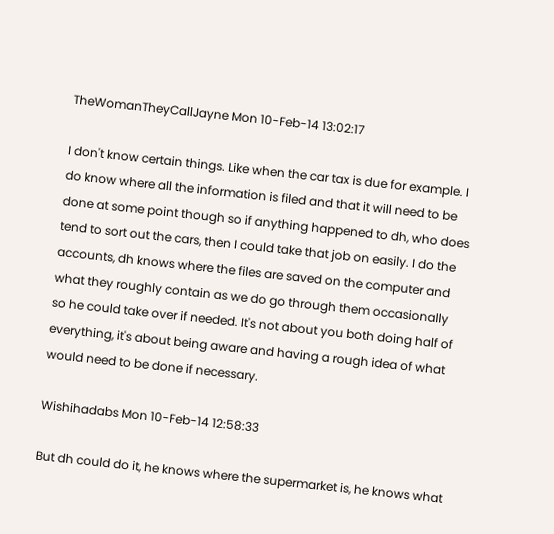TheWomanTheyCallJayne Mon 10-Feb-14 13:02:17

I don't know certain things. Like when the car tax is due for example. I do know where all the information is filed and that it will need to be done at some point though so if anything happened to dh, who does tend to sort out the cars, then I could take that job on easily. I do the accounts, dh knows where the files are saved on the computer and what they roughly contain as we do go through them occasionally so he could take over if needed. It's not about you both doing half of everything, it's about being aware and having a rough idea of what would need to be done if necessary.

Wishihadabs Mon 10-Feb-14 12:58:33

But dh could do it, he knows where the supermarket is, he knows what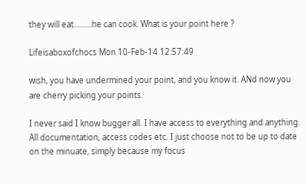they will eat.........he can cook. What is your point here ?

Lifeisaboxofchocs Mon 10-Feb-14 12:57:49

wish, you have undermined your point, and you know it. ANd now you are cherry picking your points.

I never said I know bugger all. I have access to everything and anything. All documentation, access codes etc. I just choose not to be up to date on the minuate, simply because my focus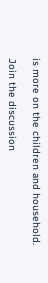is more on the children and household.

Join the discussion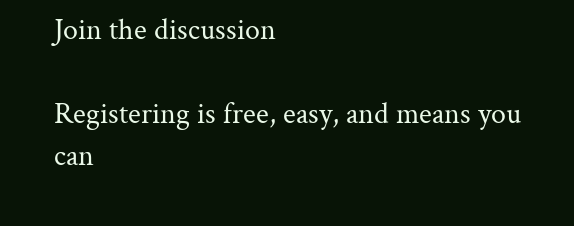Join the discussion

Registering is free, easy, and means you can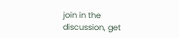join in the discussion, get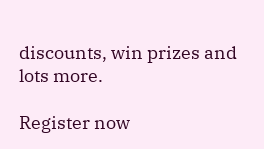discounts, win prizes and lots more.

Register now